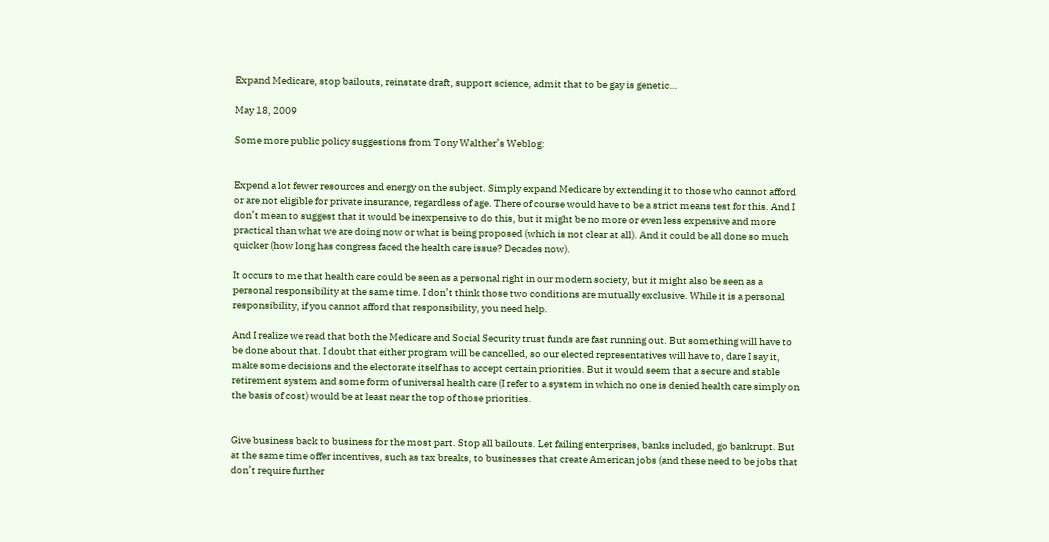Expand Medicare, stop bailouts, reinstate draft, support science, admit that to be gay is genetic…

May 18, 2009

Some more public policy suggestions from Tony Walther’s Weblog:


Expend a lot fewer resources and energy on the subject. Simply expand Medicare by extending it to those who cannot afford or are not eligible for private insurance, regardless of age. There of course would have to be a strict means test for this. And I don’t mean to suggest that it would be inexpensive to do this, but it might be no more or even less expensive and more practical than what we are doing now or what is being proposed (which is not clear at all). And it could be all done so much quicker (how long has congress faced the health care issue? Decades now).

It occurs to me that health care could be seen as a personal right in our modern society, but it might also be seen as a personal responsibility at the same time. I don’t think those two conditions are mutually exclusive. While it is a personal responsibility, if you cannot afford that responsibility, you need help.

And I realize we read that both the Medicare and Social Security trust funds are fast running out. But something will have to be done about that. I doubt that either program will be cancelled, so our elected representatives will have to, dare I say it, make some decisions and the electorate itself has to accept certain priorities. But it would seem that a secure and stable retirement system and some form of universal health care (I refer to a system in which no one is denied health care simply on the basis of cost) would be at least near the top of those priorities.


Give business back to business for the most part. Stop all bailouts. Let failing enterprises, banks included, go bankrupt. But at the same time offer incentives, such as tax breaks, to businesses that create American jobs (and these need to be jobs that don’t require further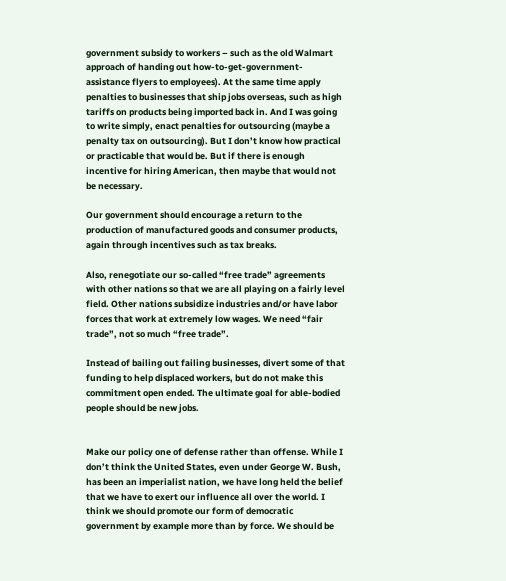government subsidy to workers – such as the old Walmart approach of handing out how-to-get-government-assistance flyers to employees). At the same time apply penalties to businesses that ship jobs overseas, such as high tariffs on products being imported back in. And I was going to write simply, enact penalties for outsourcing (maybe a penalty tax on outsourcing). But I don’t know how practical or practicable that would be. But if there is enough incentive for hiring American, then maybe that would not be necessary.

Our government should encourage a return to the production of manufactured goods and consumer products, again through incentives such as tax breaks.

Also, renegotiate our so-called “free trade” agreements with other nations so that we are all playing on a fairly level field. Other nations subsidize industries and/or have labor forces that work at extremely low wages. We need “fair trade”, not so much “free trade”.

Instead of bailing out failing businesses, divert some of that funding to help displaced workers, but do not make this commitment open ended. The ultimate goal for able-bodied people should be new jobs.


Make our policy one of defense rather than offense. While I don’t think the United States, even under George W. Bush, has been an imperialist nation, we have long held the belief that we have to exert our influence all over the world. I think we should promote our form of democratic government by example more than by force. We should be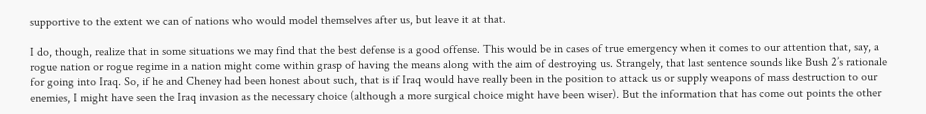supportive to the extent we can of nations who would model themselves after us, but leave it at that.

I do, though, realize that in some situations we may find that the best defense is a good offense. This would be in cases of true emergency when it comes to our attention that, say, a rogue nation or rogue regime in a nation might come within grasp of having the means along with the aim of destroying us. Strangely, that last sentence sounds like Bush 2’s rationale for going into Iraq. So, if he and Cheney had been honest about such, that is if Iraq would have really been in the position to attack us or supply weapons of mass destruction to our enemies, I might have seen the Iraq invasion as the necessary choice (although a more surgical choice might have been wiser). But the information that has come out points the other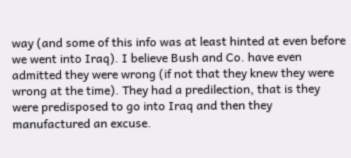way (and some of this info was at least hinted at even before we went into Iraq). I believe Bush and Co. have even admitted they were wrong (if not that they knew they were wrong at the time). They had a predilection, that is they were predisposed to go into Iraq and then they manufactured an excuse.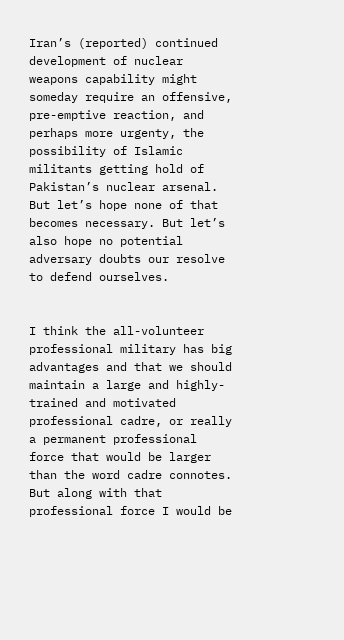Iran’s (reported) continued development of nuclear weapons capability might someday require an offensive, pre-emptive reaction, and perhaps more urgenty, the possibility of Islamic militants getting hold of Pakistan’s nuclear arsenal. But let’s hope none of that becomes necessary. But let’s also hope no potential adversary doubts our resolve to defend ourselves.


I think the all-volunteer professional military has big advantages and that we should maintain a large and highly-trained and motivated professional cadre, or really a permanent professional force that would be larger than the word cadre connotes. But along with that professional force I would be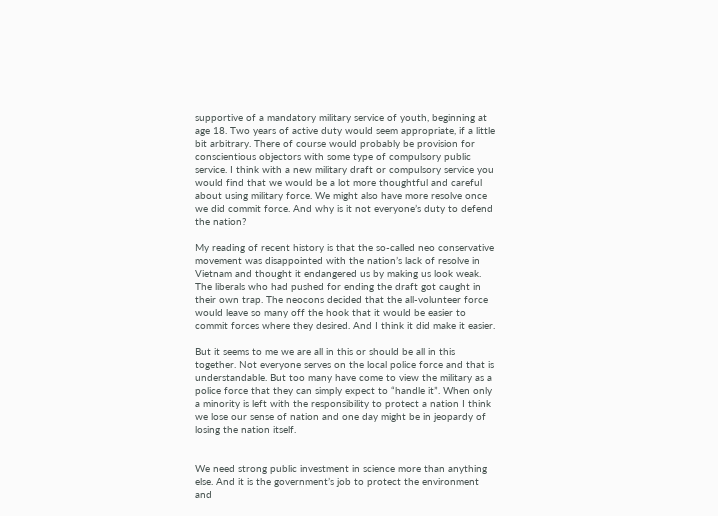supportive of a mandatory military service of youth, beginning at age 18. Two years of active duty would seem appropriate, if a little bit arbitrary. There of course would probably be provision for conscientious objectors with some type of compulsory public service. I think with a new military draft or compulsory service you would find that we would be a lot more thoughtful and careful about using military force. We might also have more resolve once we did commit force. And why is it not everyone’s duty to defend the nation?

My reading of recent history is that the so-called neo conservative movement was disappointed with the nation’s lack of resolve in Vietnam and thought it endangered us by making us look weak. The liberals who had pushed for ending the draft got caught in their own trap. The neocons decided that the all-volunteer force would leave so many off the hook that it would be easier to commit forces where they desired. And I think it did make it easier.

But it seems to me we are all in this or should be all in this together. Not everyone serves on the local police force and that is understandable. But too many have come to view the military as a police force that they can simply expect to “handle it”. When only a minority is left with the responsibility to protect a nation I think we lose our sense of nation and one day might be in jeopardy of losing the nation itself.


We need strong public investment in science more than anything else. And it is the government’s job to protect the environment and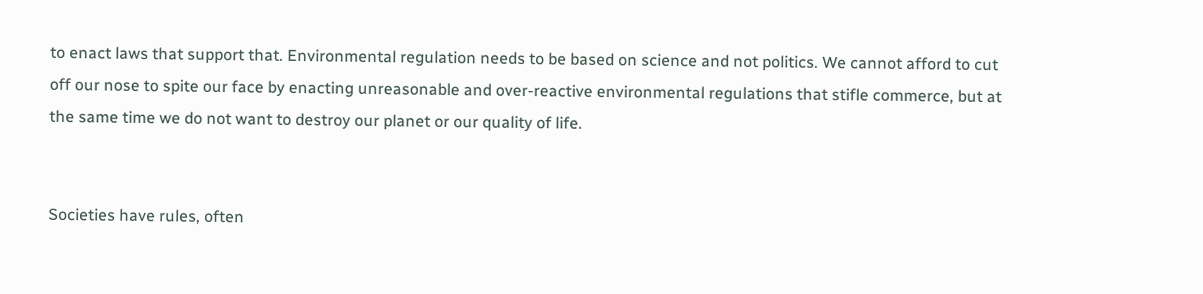to enact laws that support that. Environmental regulation needs to be based on science and not politics. We cannot afford to cut off our nose to spite our face by enacting unreasonable and over-reactive environmental regulations that stifle commerce, but at the same time we do not want to destroy our planet or our quality of life.


Societies have rules, often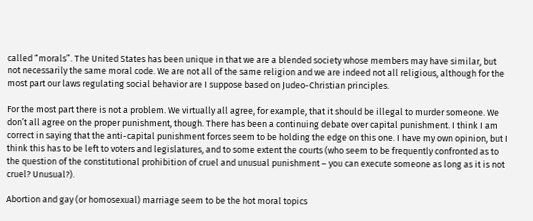called “morals”. The United States has been unique in that we are a blended society whose members may have similar, but not necessarily the same moral code. We are not all of the same religion and we are indeed not all religious, although for the most part our laws regulating social behavior are I suppose based on Judeo-Christian principles.

For the most part there is not a problem. We virtually all agree, for example, that it should be illegal to murder someone. We don’t all agree on the proper punishment, though. There has been a continuing debate over capital punishment. I think I am correct in saying that the anti-capital punishment forces seem to be holding the edge on this one. I have my own opinion, but I think this has to be left to voters and legislatures, and to some extent the courts (who seem to be frequently confronted as to the question of the constitutional prohibition of cruel and unusual punishment – you can execute someone as long as it is not cruel? Unusual?).

Abortion and gay (or homosexual) marriage seem to be the hot moral topics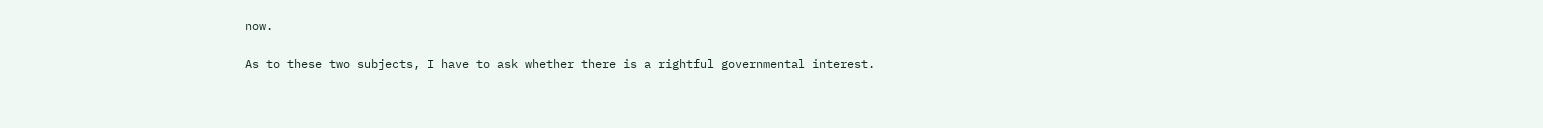now.

As to these two subjects, I have to ask whether there is a rightful governmental interest.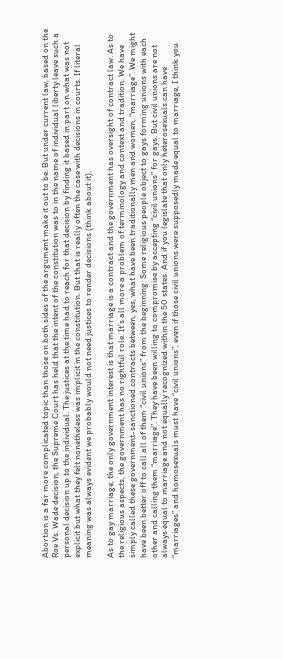Abortion is a far more complicated topic than those on both sides of the argument make it out to be. But under current law, based on the Roe Vs. Wade decision, the Supreme Court has held that the intent of the constitution was to in the name of individual liberty leave such a personal decision up to the individual. The justices at the time had to reach for that decision by finding it based in part on what was not explicit but what they felt nonetheless was implicit in the constitution. But that is really often the case with decisions in courts. If literal meaning was always evident we probably would not need justices to render decisions (think about it).

As to gay marriage, the only government interest is that marriage is a contract and the government has oversight of contract law. As to the religious aspects, the government has no rightful role. It’s all more a problem of terminology and context and tradition. We have simply called these government-sanctioned contracts between, yes, what have been traditionally men and women, “marriage”. We might have been better off to call all of them “civil unions” from the beginning. Some religious people object to gays forming unions with each other and calling them “marriage”. They have been willing to compromise by accepting “civil unions” for gays. But civil unions are not always equal to marriage and not equally recognized within the 50 states. And if you legislate that only heterosexuals can have “marriages” and homosexuals must have “civil unions”, even if those civil unions were supposedly made equal to marriage, I think you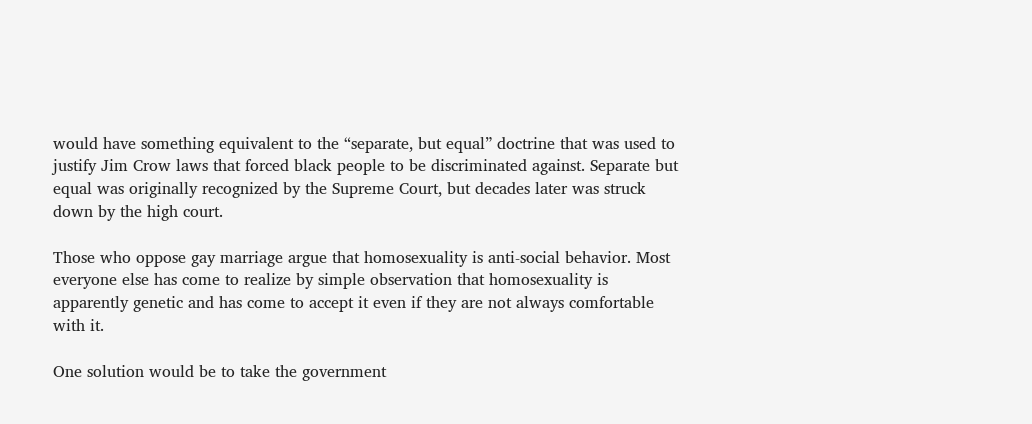would have something equivalent to the “separate, but equal” doctrine that was used to justify Jim Crow laws that forced black people to be discriminated against. Separate but equal was originally recognized by the Supreme Court, but decades later was struck down by the high court.

Those who oppose gay marriage argue that homosexuality is anti-social behavior. Most everyone else has come to realize by simple observation that homosexuality is apparently genetic and has come to accept it even if they are not always comfortable with it.

One solution would be to take the government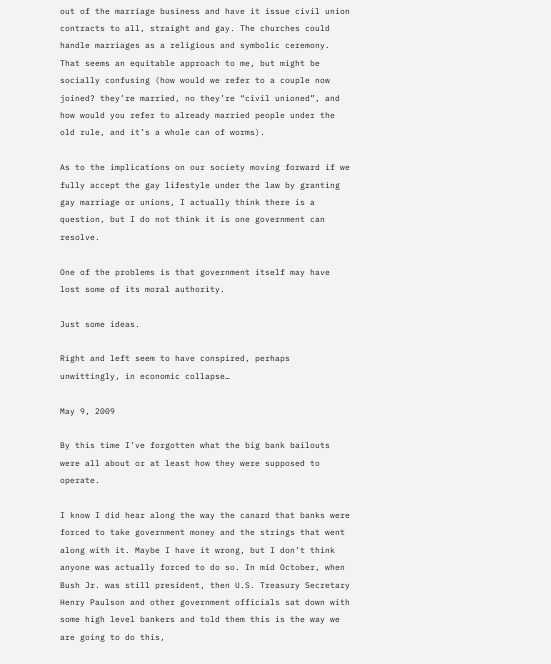out of the marriage business and have it issue civil union contracts to all, straight and gay. The churches could handle marriages as a religious and symbolic ceremony. That seems an equitable approach to me, but might be socially confusing (how would we refer to a couple now joined? they’re married, no they’re “civil unioned”, and how would you refer to already married people under the old rule, and it’s a whole can of worms).

As to the implications on our society moving forward if we fully accept the gay lifestyle under the law by granting gay marriage or unions, I actually think there is a question, but I do not think it is one government can resolve.

One of the problems is that government itself may have lost some of its moral authority.

Just some ideas.

Right and left seem to have conspired, perhaps unwittingly, in economic collapse…

May 9, 2009

By this time I’ve forgotten what the big bank bailouts were all about or at least how they were supposed to operate.

I know I did hear along the way the canard that banks were forced to take government money and the strings that went along with it. Maybe I have it wrong, but I don’t think anyone was actually forced to do so. In mid October, when Bush Jr. was still president, then U.S. Treasury Secretary Henry Paulson and other government officials sat down with some high level bankers and told them this is the way we are going to do this,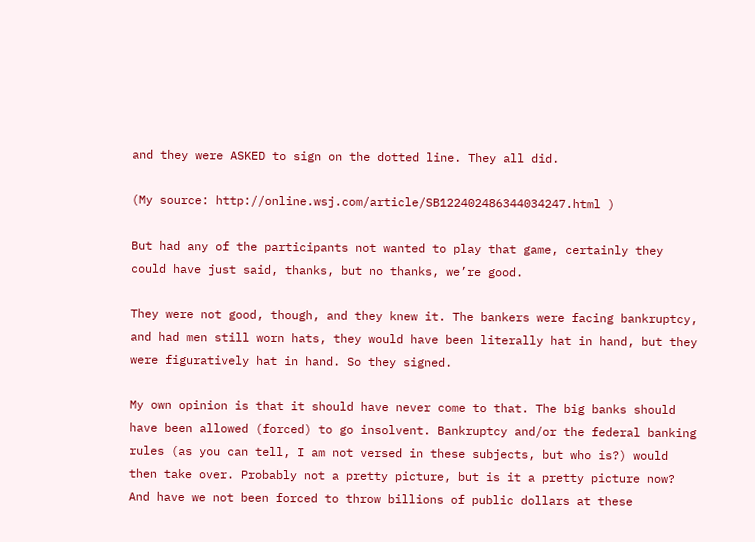and they were ASKED to sign on the dotted line. They all did.

(My source: http://online.wsj.com/article/SB122402486344034247.html )

But had any of the participants not wanted to play that game, certainly they could have just said, thanks, but no thanks, we’re good.

They were not good, though, and they knew it. The bankers were facing bankruptcy, and had men still worn hats, they would have been literally hat in hand, but they were figuratively hat in hand. So they signed.

My own opinion is that it should have never come to that. The big banks should have been allowed (forced) to go insolvent. Bankruptcy and/or the federal banking rules (as you can tell, I am not versed in these subjects, but who is?) would then take over. Probably not a pretty picture, but is it a pretty picture now? And have we not been forced to throw billions of public dollars at these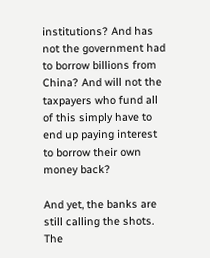institutions? And has not the government had to borrow billions from China? And will not the taxpayers who fund all of this simply have to end up paying interest to borrow their own money back?

And yet, the banks are still calling the shots. The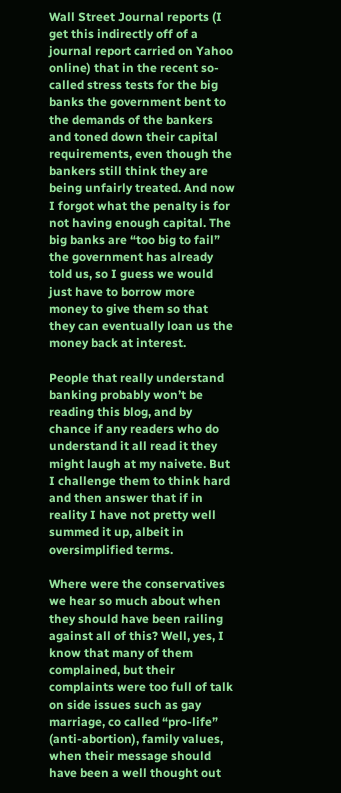Wall Street Journal reports (I get this indirectly off of a journal report carried on Yahoo online) that in the recent so-called stress tests for the big banks the government bent to the demands of the bankers and toned down their capital requirements, even though the bankers still think they are being unfairly treated. And now I forgot what the penalty is for not having enough capital. The big banks are “too big to fail” the government has already told us, so I guess we would just have to borrow more money to give them so that they can eventually loan us the money back at interest.

People that really understand banking probably won’t be reading this blog, and by chance if any readers who do understand it all read it they might laugh at my naivete. But I challenge them to think hard and then answer that if in reality I have not pretty well summed it up, albeit in oversimplified terms.

Where were the conservatives we hear so much about when they should have been railing against all of this? Well, yes, I know that many of them complained, but their complaints were too full of talk on side issues such as gay marriage, co called “pro-life” (anti-abortion), family values, when their message should have been a well thought out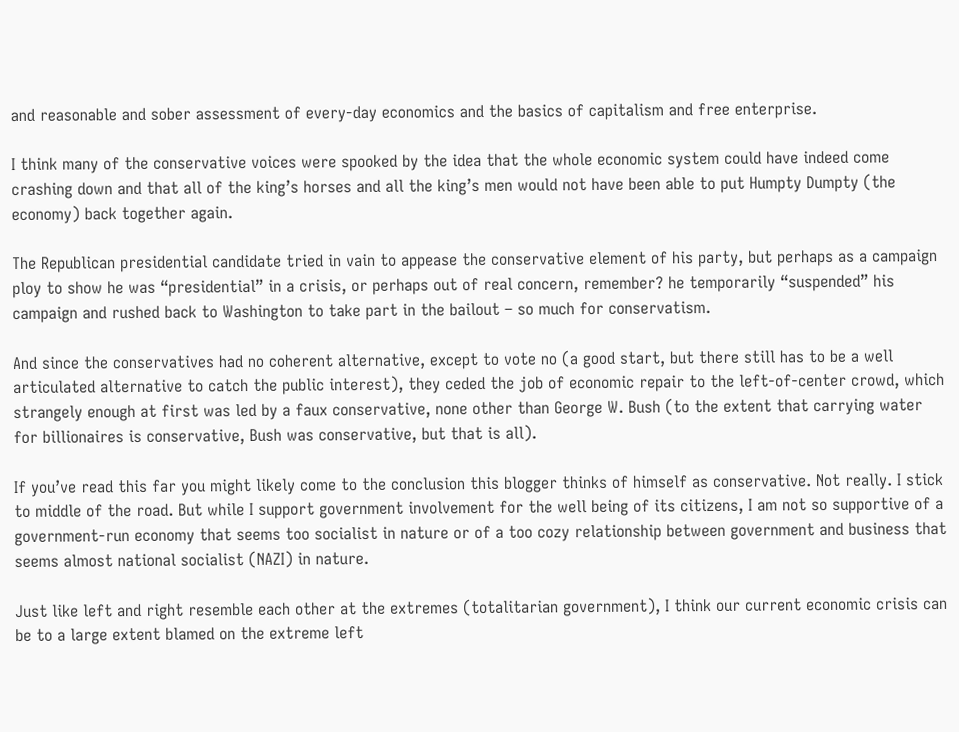and reasonable and sober assessment of every-day economics and the basics of capitalism and free enterprise.

I think many of the conservative voices were spooked by the idea that the whole economic system could have indeed come crashing down and that all of the king’s horses and all the king’s men would not have been able to put Humpty Dumpty (the economy) back together again.

The Republican presidential candidate tried in vain to appease the conservative element of his party, but perhaps as a campaign ploy to show he was “presidential” in a crisis, or perhaps out of real concern, remember? he temporarily “suspended” his campaign and rushed back to Washington to take part in the bailout – so much for conservatism.

And since the conservatives had no coherent alternative, except to vote no (a good start, but there still has to be a well articulated alternative to catch the public interest), they ceded the job of economic repair to the left-of-center crowd, which strangely enough at first was led by a faux conservative, none other than George W. Bush (to the extent that carrying water for billionaires is conservative, Bush was conservative, but that is all).

If you’ve read this far you might likely come to the conclusion this blogger thinks of himself as conservative. Not really. I stick to middle of the road. But while I support government involvement for the well being of its citizens, I am not so supportive of a government-run economy that seems too socialist in nature or of a too cozy relationship between government and business that seems almost national socialist (NAZI) in nature.

Just like left and right resemble each other at the extremes (totalitarian government), I think our current economic crisis can be to a large extent blamed on the extreme left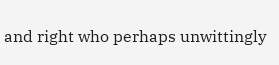and right who perhaps unwittingly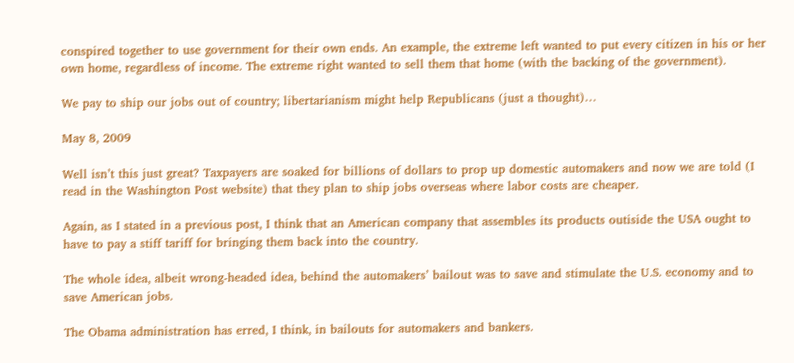conspired together to use government for their own ends. An example, the extreme left wanted to put every citizen in his or her own home, regardless of income. The extreme right wanted to sell them that home (with the backing of the government).

We pay to ship our jobs out of country; libertarianism might help Republicans (just a thought)…

May 8, 2009

Well isn’t this just great? Taxpayers are soaked for billions of dollars to prop up domestic automakers and now we are told (I read in the Washington Post website) that they plan to ship jobs overseas where labor costs are cheaper.

Again, as I stated in a previous post, I think that an American company that assembles its products outiside the USA ought to have to pay a stiff tariff for bringing them back into the country.

The whole idea, albeit wrong-headed idea, behind the automakers’ bailout was to save and stimulate the U.S. economy and to save American jobs.

The Obama administration has erred, I think, in bailouts for automakers and bankers.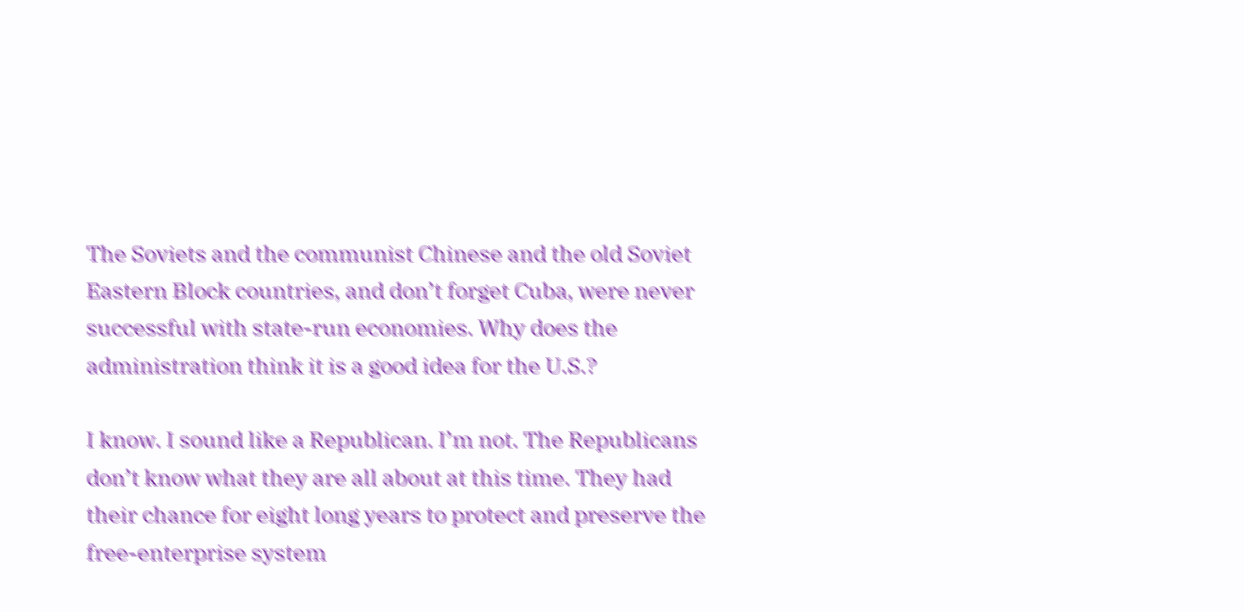The Soviets and the communist Chinese and the old Soviet Eastern Block countries, and don’t forget Cuba, were never successful with state-run economies. Why does the administration think it is a good idea for the U.S.?

I know. I sound like a Republican. I’m not. The Republicans don’t know what they are all about at this time. They had their chance for eight long years to protect and preserve the free-enterprise system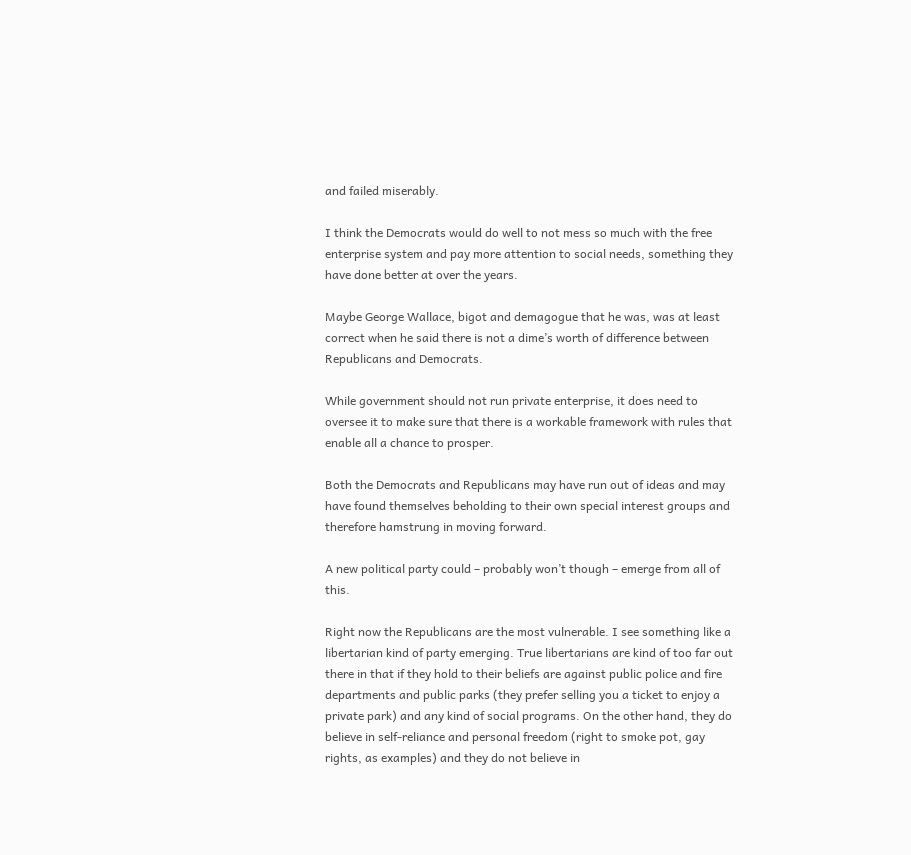and failed miserably.

I think the Democrats would do well to not mess so much with the free enterprise system and pay more attention to social needs, something they have done better at over the years.

Maybe George Wallace, bigot and demagogue that he was, was at least correct when he said there is not a dime’s worth of difference between Republicans and Democrats.

While government should not run private enterprise, it does need to oversee it to make sure that there is a workable framework with rules that enable all a chance to prosper.

Both the Democrats and Republicans may have run out of ideas and may have found themselves beholding to their own special interest groups and therefore hamstrung in moving forward.

A new political party could – probably won’t though – emerge from all of this.

Right now the Republicans are the most vulnerable. I see something like a libertarian kind of party emerging. True libertarians are kind of too far out there in that if they hold to their beliefs are against public police and fire departments and public parks (they prefer selling you a ticket to enjoy a private park) and any kind of social programs. On the other hand, they do believe in self-reliance and personal freedom (right to smoke pot, gay rights, as examples) and they do not believe in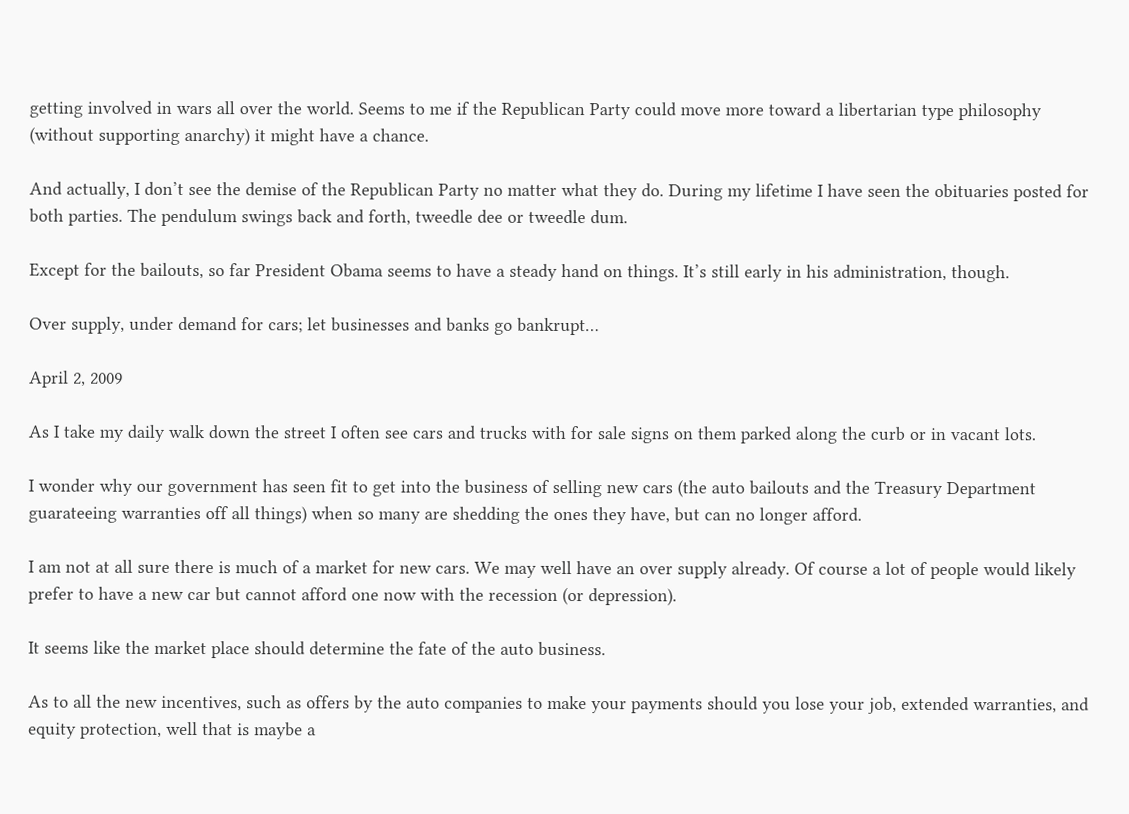getting involved in wars all over the world. Seems to me if the Republican Party could move more toward a libertarian type philosophy (without supporting anarchy) it might have a chance.

And actually, I don’t see the demise of the Republican Party no matter what they do. During my lifetime I have seen the obituaries posted for both parties. The pendulum swings back and forth, tweedle dee or tweedle dum.

Except for the bailouts, so far President Obama seems to have a steady hand on things. It’s still early in his administration, though.

Over supply, under demand for cars; let businesses and banks go bankrupt…

April 2, 2009

As I take my daily walk down the street I often see cars and trucks with for sale signs on them parked along the curb or in vacant lots.

I wonder why our government has seen fit to get into the business of selling new cars (the auto bailouts and the Treasury Department guarateeing warranties off all things) when so many are shedding the ones they have, but can no longer afford.

I am not at all sure there is much of a market for new cars. We may well have an over supply already. Of course a lot of people would likely prefer to have a new car but cannot afford one now with the recession (or depression).

It seems like the market place should determine the fate of the auto business.

As to all the new incentives, such as offers by the auto companies to make your payments should you lose your job, extended warranties, and equity protection, well that is maybe a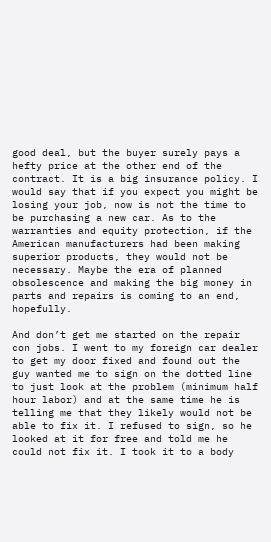good deal, but the buyer surely pays a hefty price at the other end of the contract. It is a big insurance policy. I would say that if you expect you might be losing your job, now is not the time to be purchasing a new car. As to the warranties and equity protection, if the American manufacturers had been making superior products, they would not be necessary. Maybe the era of planned obsolescence and making the big money in parts and repairs is coming to an end, hopefully.

And don’t get me started on the repair con jobs. I went to my foreign car dealer to get my door fixed and found out the guy wanted me to sign on the dotted line to just look at the problem (minimum half hour labor) and at the same time he is telling me that they likely would not be able to fix it. I refused to sign, so he looked at it for free and told me he could not fix it. I took it to a body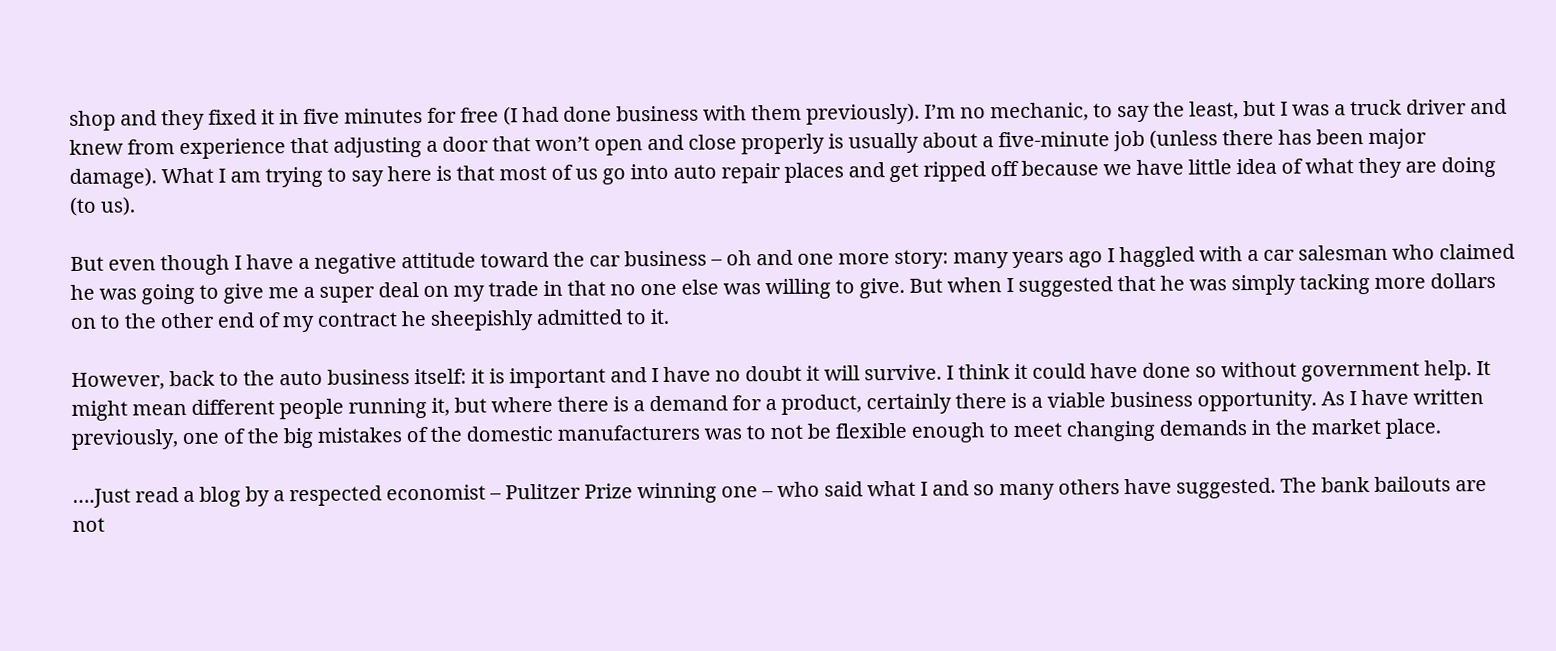shop and they fixed it in five minutes for free (I had done business with them previously). I’m no mechanic, to say the least, but I was a truck driver and knew from experience that adjusting a door that won’t open and close properly is usually about a five-minute job (unless there has been major damage). What I am trying to say here is that most of us go into auto repair places and get ripped off because we have little idea of what they are doing (to us).

But even though I have a negative attitude toward the car business – oh and one more story: many years ago I haggled with a car salesman who claimed he was going to give me a super deal on my trade in that no one else was willing to give. But when I suggested that he was simply tacking more dollars on to the other end of my contract he sheepishly admitted to it.

However, back to the auto business itself: it is important and I have no doubt it will survive. I think it could have done so without government help. It might mean different people running it, but where there is a demand for a product, certainly there is a viable business opportunity. As I have written previously, one of the big mistakes of the domestic manufacturers was to not be flexible enough to meet changing demands in the market place.

….Just read a blog by a respected economist – Pulitzer Prize winning one – who said what I and so many others have suggested. The bank bailouts are not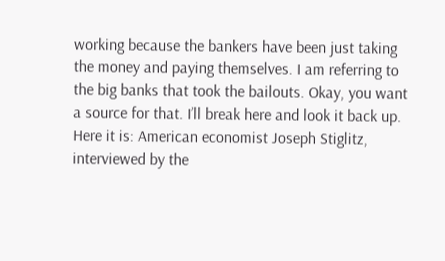working because the bankers have been just taking the money and paying themselves. I am referring to the big banks that took the bailouts. Okay, you want a source for that. I’ll break here and look it back up. Here it is: American economist Joseph Stiglitz, interviewed by the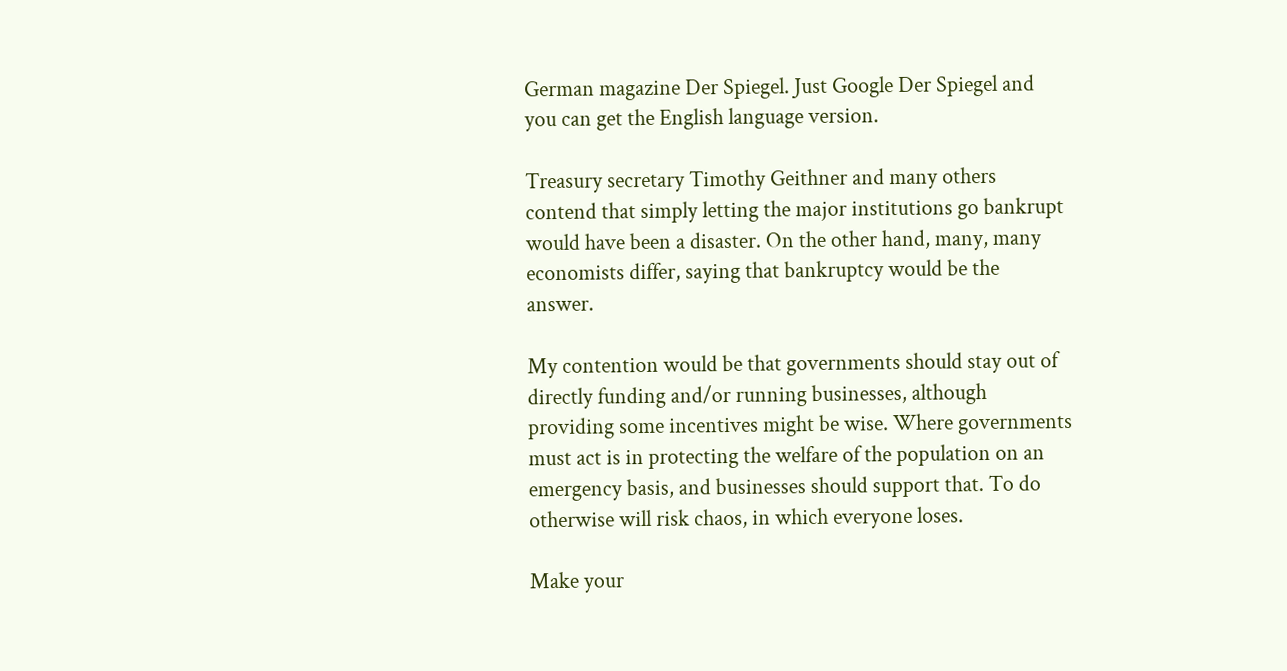German magazine Der Spiegel. Just Google Der Spiegel and you can get the English language version.

Treasury secretary Timothy Geithner and many others contend that simply letting the major institutions go bankrupt would have been a disaster. On the other hand, many, many economists differ, saying that bankruptcy would be the answer.

My contention would be that governments should stay out of directly funding and/or running businesses, although providing some incentives might be wise. Where governments must act is in protecting the welfare of the population on an emergency basis, and businesses should support that. To do otherwise will risk chaos, in which everyone loses.

Make your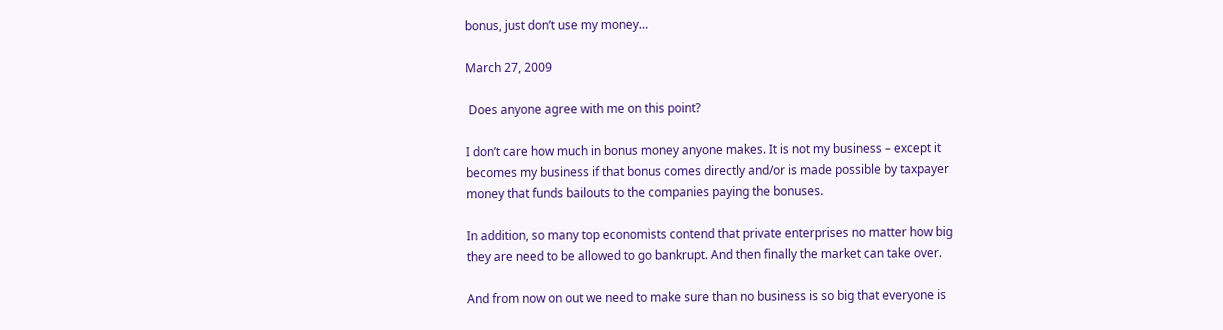bonus, just don’t use my money…

March 27, 2009

 Does anyone agree with me on this point?

I don’t care how much in bonus money anyone makes. It is not my business – except it becomes my business if that bonus comes directly and/or is made possible by taxpayer money that funds bailouts to the companies paying the bonuses.

In addition, so many top economists contend that private enterprises no matter how big they are need to be allowed to go bankrupt. And then finally the market can take over.

And from now on out we need to make sure than no business is so big that everyone is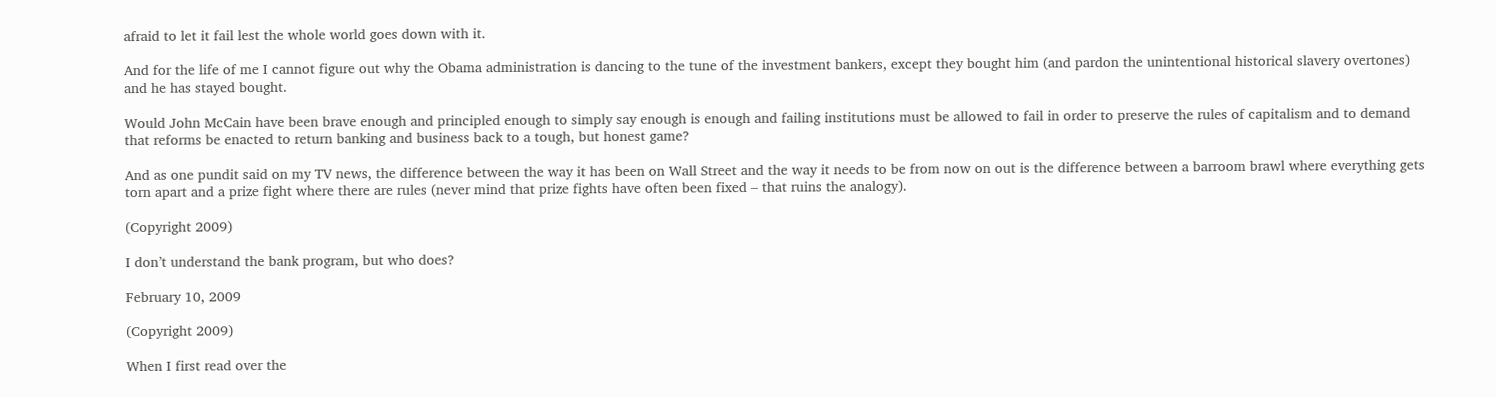afraid to let it fail lest the whole world goes down with it.

And for the life of me I cannot figure out why the Obama administration is dancing to the tune of the investment bankers, except they bought him (and pardon the unintentional historical slavery overtones) and he has stayed bought.

Would John McCain have been brave enough and principled enough to simply say enough is enough and failing institutions must be allowed to fail in order to preserve the rules of capitalism and to demand that reforms be enacted to return banking and business back to a tough, but honest game?

And as one pundit said on my TV news, the difference between the way it has been on Wall Street and the way it needs to be from now on out is the difference between a barroom brawl where everything gets torn apart and a prize fight where there are rules (never mind that prize fights have often been fixed – that ruins the analogy).

(Copyright 2009)

I don’t understand the bank program, but who does?

February 10, 2009

(Copyright 2009)

When I first read over the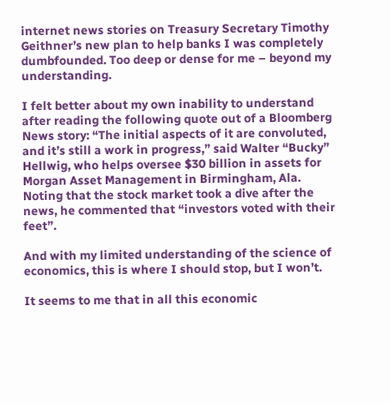internet news stories on Treasury Secretary Timothy Geithner’s new plan to help banks I was completely dumbfounded. Too deep or dense for me – beyond my understanding.

I felt better about my own inability to understand after reading the following quote out of a Bloomberg News story: “The initial aspects of it are convoluted, and it’s still a work in progress,” said Walter “Bucky” Hellwig, who helps oversee $30 billion in assets for Morgan Asset Management in Birmingham, Ala. Noting that the stock market took a dive after the news, he commented that “investors voted with their feet”.

And with my limited understanding of the science of economics, this is where I should stop, but I won’t.

It seems to me that in all this economic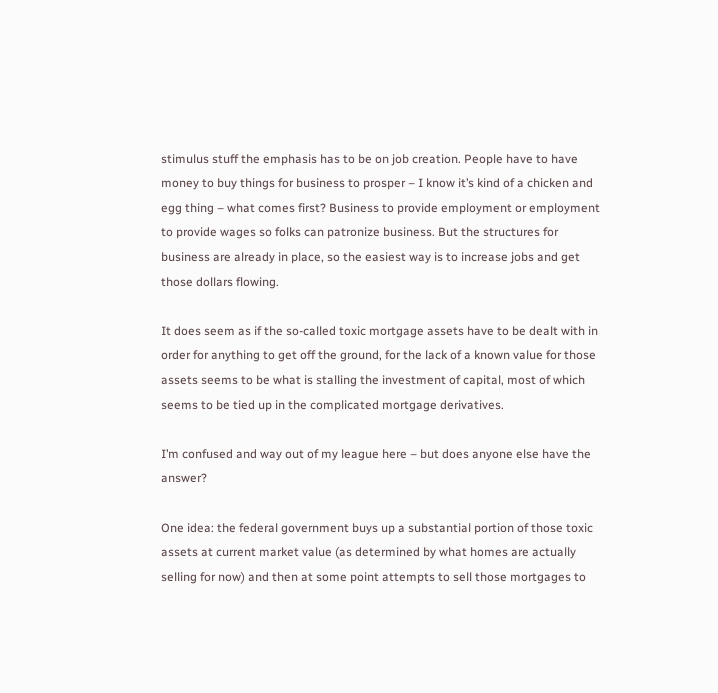stimulus stuff the emphasis has to be on job creation. People have to have money to buy things for business to prosper – I know it’s kind of a chicken and egg thing – what comes first? Business to provide employment or employment to provide wages so folks can patronize business. But the structures for business are already in place, so the easiest way is to increase jobs and get those dollars flowing.

It does seem as if the so-called toxic mortgage assets have to be dealt with in order for anything to get off the ground, for the lack of a known value for those assets seems to be what is stalling the investment of capital, most of which seems to be tied up in the complicated mortgage derivatives.

I’m confused and way out of my league here – but does anyone else have the answer?

One idea: the federal government buys up a substantial portion of those toxic assets at current market value (as determined by what homes are actually selling for now) and then at some point attempts to sell those mortgages to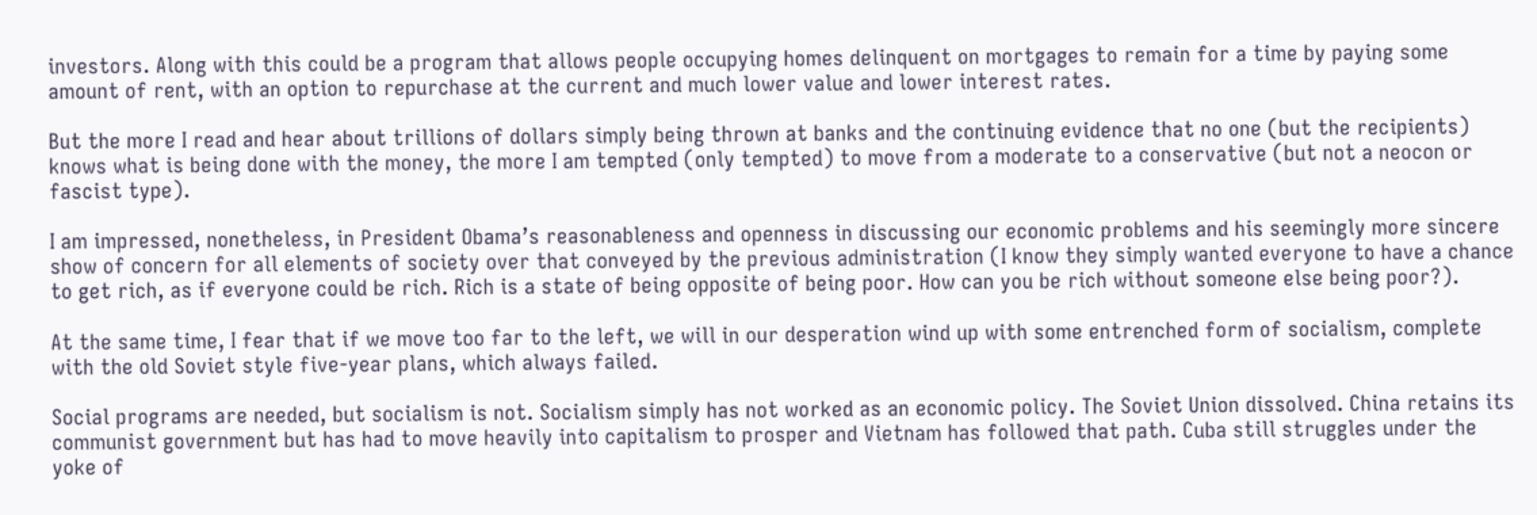investors. Along with this could be a program that allows people occupying homes delinquent on mortgages to remain for a time by paying some amount of rent, with an option to repurchase at the current and much lower value and lower interest rates.

But the more I read and hear about trillions of dollars simply being thrown at banks and the continuing evidence that no one (but the recipients) knows what is being done with the money, the more I am tempted (only tempted) to move from a moderate to a conservative (but not a neocon or fascist type).

I am impressed, nonetheless, in President Obama’s reasonableness and openness in discussing our economic problems and his seemingly more sincere show of concern for all elements of society over that conveyed by the previous administration (I know they simply wanted everyone to have a chance to get rich, as if everyone could be rich. Rich is a state of being opposite of being poor. How can you be rich without someone else being poor?).

At the same time, I fear that if we move too far to the left, we will in our desperation wind up with some entrenched form of socialism, complete with the old Soviet style five-year plans, which always failed.

Social programs are needed, but socialism is not. Socialism simply has not worked as an economic policy. The Soviet Union dissolved. China retains its communist government but has had to move heavily into capitalism to prosper and Vietnam has followed that path. Cuba still struggles under the yoke of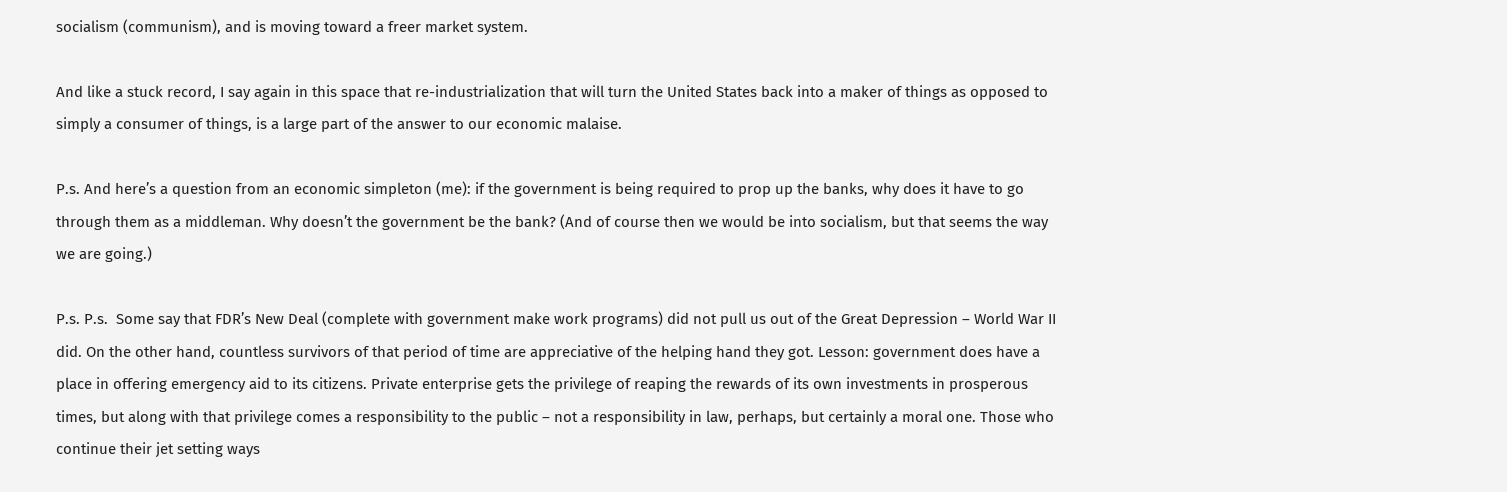socialism (communism), and is moving toward a freer market system.

And like a stuck record, I say again in this space that re-industrialization that will turn the United States back into a maker of things as opposed to simply a consumer of things, is a large part of the answer to our economic malaise.

P.s. And here’s a question from an economic simpleton (me): if the government is being required to prop up the banks, why does it have to go through them as a middleman. Why doesn’t the government be the bank? (And of course then we would be into socialism, but that seems the way we are going.)

P.s. P.s.  Some say that FDR’s New Deal (complete with government make work programs) did not pull us out of the Great Depression – World War II did. On the other hand, countless survivors of that period of time are appreciative of the helping hand they got. Lesson: government does have a place in offering emergency aid to its citizens. Private enterprise gets the privilege of reaping the rewards of its own investments in prosperous times, but along with that privilege comes a responsibility to the public – not a responsibility in law, perhaps, but certainly a moral one. Those who continue their jet setting ways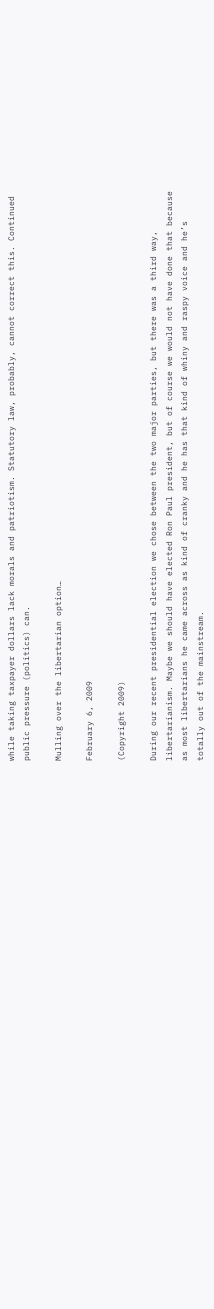while taking taxpayer dollars lack morals and patriotism. Statutory law, probably, cannot correct this. Continued public pressure (politics) can.

Mulling over the libertarian option…

February 6, 2009

(Copyright 2009)

During our recent presidential election we chose between the two major parties, but there was a third way, libertarianism. Maybe we should have elected Ron Paul president, but of course we would not have done that because as most libertarians he came across as kind of cranky and he has that kind of whiny and raspy voice and he’s totally out of the mainstream.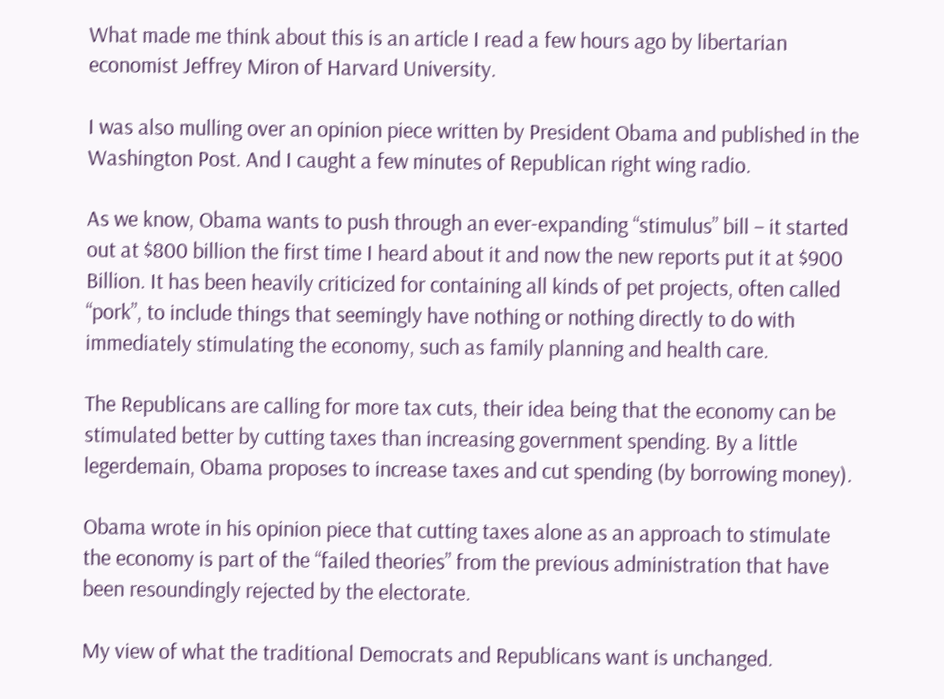What made me think about this is an article I read a few hours ago by libertarian economist Jeffrey Miron of Harvard University.

I was also mulling over an opinion piece written by President Obama and published in the Washington Post. And I caught a few minutes of Republican right wing radio.

As we know, Obama wants to push through an ever-expanding “stimulus” bill – it started out at $800 billion the first time I heard about it and now the new reports put it at $900 Billion. It has been heavily criticized for containing all kinds of pet projects, often called “pork”, to include things that seemingly have nothing or nothing directly to do with immediately stimulating the economy, such as family planning and health care.

The Republicans are calling for more tax cuts, their idea being that the economy can be stimulated better by cutting taxes than increasing government spending. By a little legerdemain, Obama proposes to increase taxes and cut spending (by borrowing money).

Obama wrote in his opinion piece that cutting taxes alone as an approach to stimulate the economy is part of the “failed theories” from the previous administration that have been resoundingly rejected by the electorate.

My view of what the traditional Democrats and Republicans want is unchanged.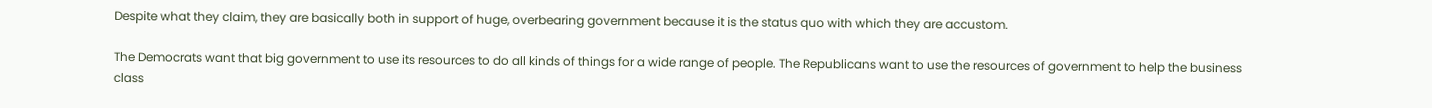Despite what they claim, they are basically both in support of huge, overbearing government because it is the status quo with which they are accustom.

The Democrats want that big government to use its resources to do all kinds of things for a wide range of people. The Republicans want to use the resources of government to help the business class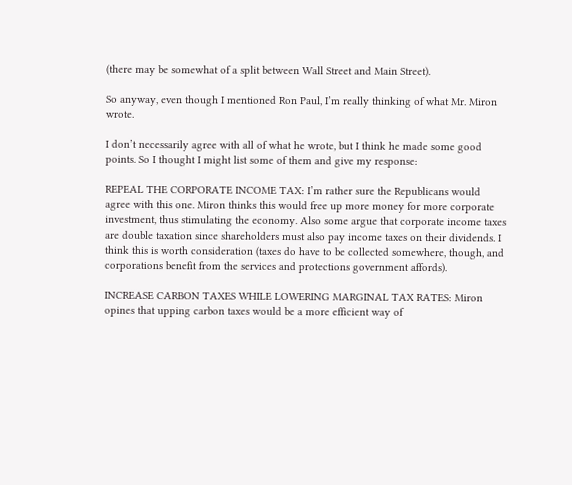(there may be somewhat of a split between Wall Street and Main Street).

So anyway, even though I mentioned Ron Paul, I’m really thinking of what Mr. Miron wrote.

I don’t necessarily agree with all of what he wrote, but I think he made some good points. So I thought I might list some of them and give my response:

REPEAL THE CORPORATE INCOME TAX: I’m rather sure the Republicans would agree with this one. Miron thinks this would free up more money for more corporate investment, thus stimulating the economy. Also some argue that corporate income taxes are double taxation since shareholders must also pay income taxes on their dividends. I think this is worth consideration (taxes do have to be collected somewhere, though, and corporations benefit from the services and protections government affords).

INCREASE CARBON TAXES WHILE LOWERING MARGINAL TAX RATES: Miron opines that upping carbon taxes would be a more efficient way of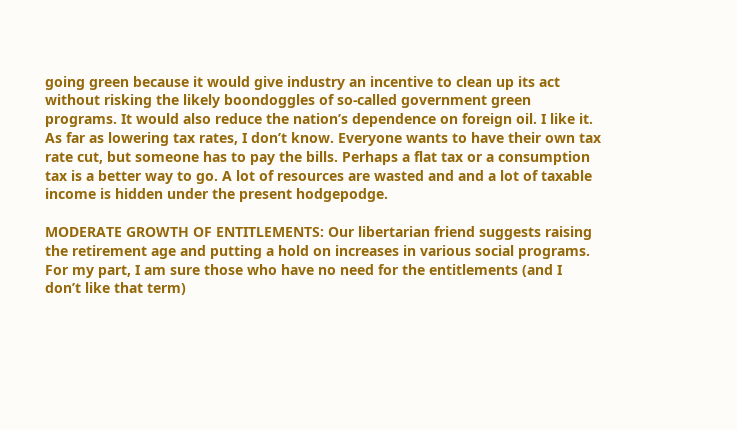going green because it would give industry an incentive to clean up its act without risking the likely boondoggles of so-called government green programs. It would also reduce the nation’s dependence on foreign oil. I like it.  As far as lowering tax rates, I don’t know. Everyone wants to have their own tax rate cut, but someone has to pay the bills. Perhaps a flat tax or a consumption tax is a better way to go. A lot of resources are wasted and and a lot of taxable income is hidden under the present hodgepodge.

MODERATE GROWTH OF ENTITLEMENTS: Our libertarian friend suggests raising the retirement age and putting a hold on increases in various social programs. For my part, I am sure those who have no need for the entitlements (and I don’t like that term)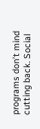programs don’t mind cutting back. Social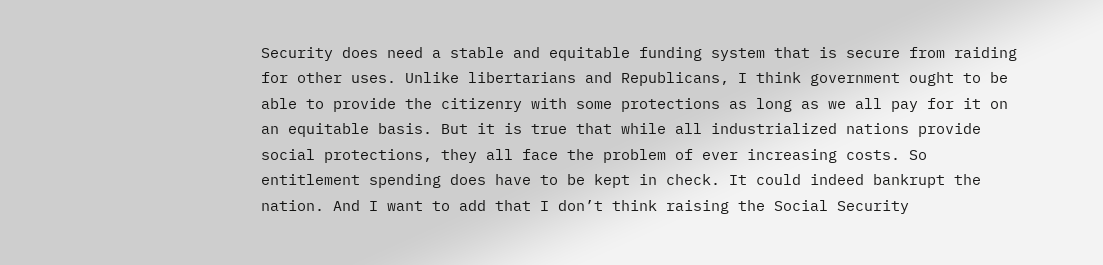Security does need a stable and equitable funding system that is secure from raiding for other uses. Unlike libertarians and Republicans, I think government ought to be able to provide the citizenry with some protections as long as we all pay for it on an equitable basis. But it is true that while all industrialized nations provide social protections, they all face the problem of ever increasing costs. So entitlement spending does have to be kept in check. It could indeed bankrupt the nation. And I want to add that I don’t think raising the Social Security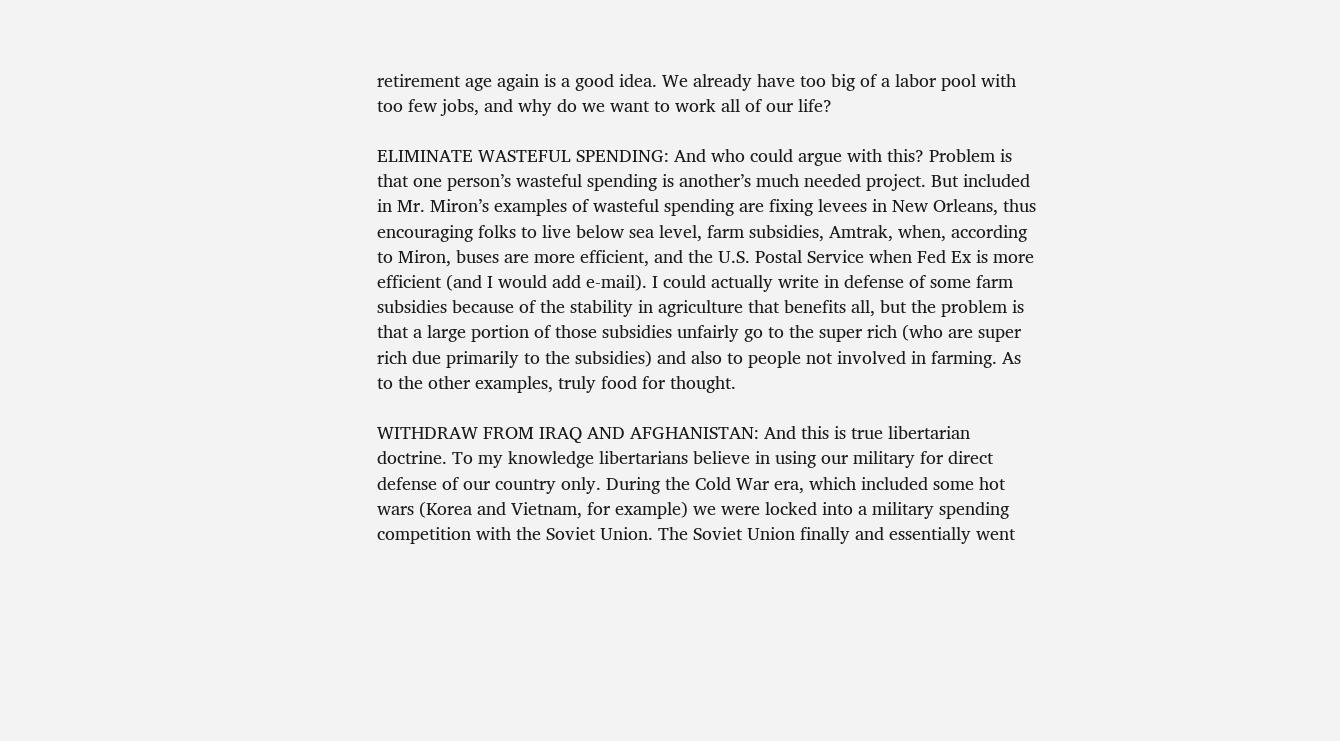retirement age again is a good idea. We already have too big of a labor pool with too few jobs, and why do we want to work all of our life?

ELIMINATE WASTEFUL SPENDING: And who could argue with this? Problem is that one person’s wasteful spending is another’s much needed project. But included in Mr. Miron’s examples of wasteful spending are fixing levees in New Orleans, thus encouraging folks to live below sea level, farm subsidies, Amtrak, when, according to Miron, buses are more efficient, and the U.S. Postal Service when Fed Ex is more efficient (and I would add e-mail). I could actually write in defense of some farm subsidies because of the stability in agriculture that benefits all, but the problem is that a large portion of those subsidies unfairly go to the super rich (who are super rich due primarily to the subsidies) and also to people not involved in farming. As to the other examples, truly food for thought.

WITHDRAW FROM IRAQ AND AFGHANISTAN: And this is true libertarian doctrine. To my knowledge libertarians believe in using our military for direct defense of our country only. During the Cold War era, which included some hot wars (Korea and Vietnam, for example) we were locked into a military spending competition with the Soviet Union. The Soviet Union finally and essentially went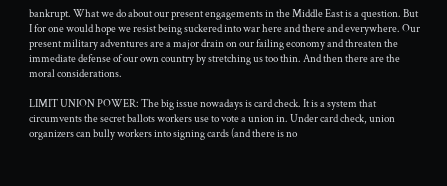bankrupt. What we do about our present engagements in the Middle East is a question. But I for one would hope we resist being suckered into war here and there and everywhere. Our present military adventures are a major drain on our failing economy and threaten the immediate defense of our own country by stretching us too thin. And then there are the moral considerations.

LIMIT UNION POWER: The big issue nowadays is card check. It is a system that circumvents the secret ballots workers use to vote a union in. Under card check, union organizers can bully workers into signing cards (and there is no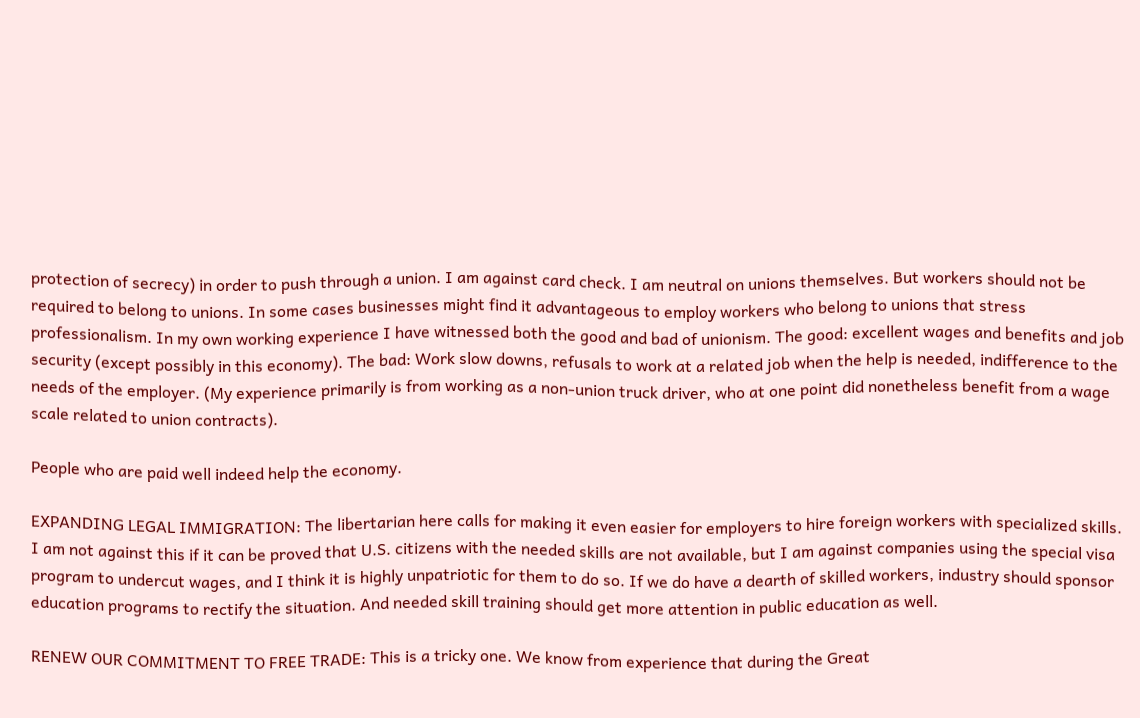protection of secrecy) in order to push through a union. I am against card check. I am neutral on unions themselves. But workers should not be required to belong to unions. In some cases businesses might find it advantageous to employ workers who belong to unions that stress professionalism. In my own working experience I have witnessed both the good and bad of unionism. The good: excellent wages and benefits and job security (except possibly in this economy). The bad: Work slow downs, refusals to work at a related job when the help is needed, indifference to the needs of the employer. (My experience primarily is from working as a non-union truck driver, who at one point did nonetheless benefit from a wage scale related to union contracts).

People who are paid well indeed help the economy.

EXPANDING LEGAL IMMIGRATION: The libertarian here calls for making it even easier for employers to hire foreign workers with specialized skills. I am not against this if it can be proved that U.S. citizens with the needed skills are not available, but I am against companies using the special visa program to undercut wages, and I think it is highly unpatriotic for them to do so. If we do have a dearth of skilled workers, industry should sponsor education programs to rectify the situation. And needed skill training should get more attention in public education as well.

RENEW OUR COMMITMENT TO FREE TRADE: This is a tricky one. We know from experience that during the Great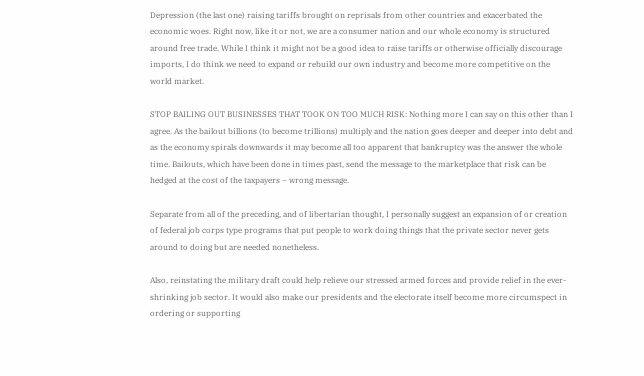Depression (the last one) raising tariffs brought on reprisals from other countries and exacerbated the economic woes. Right now, like it or not, we are a consumer nation and our whole economy is structured around free trade. While I think it might not be a good idea to raise tariffs or otherwise officially discourage imports, I do think we need to expand or rebuild our own industry and become more competitive on the world market.

STOP BAILING OUT BUSINESSES THAT TOOK ON TOO MUCH RISK: Nothing more I can say on this other than I agree. As the bailout billions (to become trillions) multiply and the nation goes deeper and deeper into debt and as the economy spirals downwards it may become all too apparent that bankruptcy was the answer the whole time. Bailouts, which have been done in times past, send the message to the marketplace that risk can be hedged at the cost of the taxpayers – wrong message.

Separate from all of the preceding, and of libertarian thought, I personally suggest an expansion of or creation of federal job corps type programs that put people to work doing things that the private sector never gets around to doing but are needed nonetheless.

Also, reinstating the military draft could help relieve our stressed armed forces and provide relief in the ever-shrinking job sector. It would also make our presidents and the electorate itself become more circumspect in ordering or supporting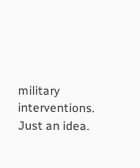military interventions. Just an idea.